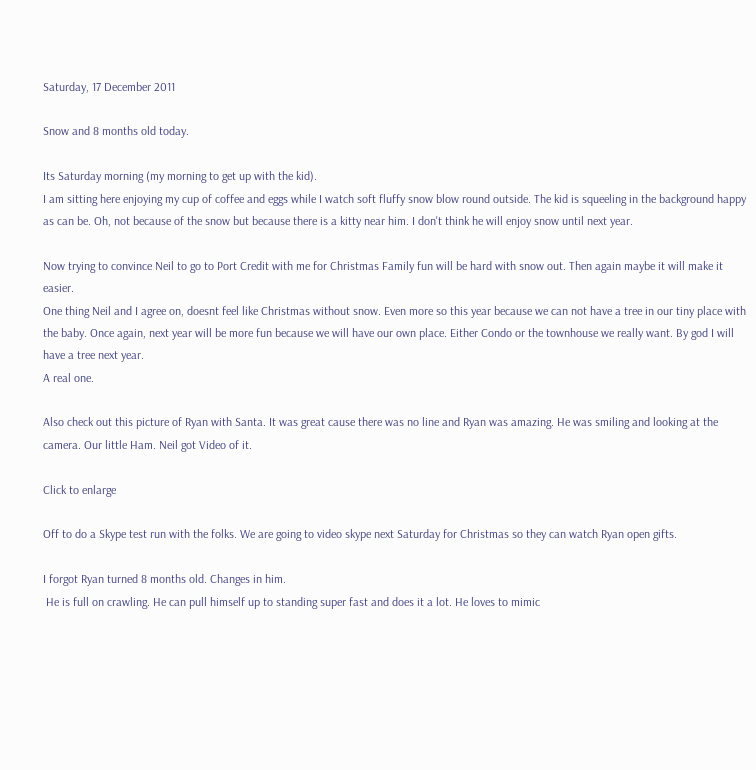Saturday, 17 December 2011

Snow and 8 months old today.

Its Saturday morning (my morning to get up with the kid).
I am sitting here enjoying my cup of coffee and eggs while I watch soft fluffy snow blow round outside. The kid is squeeling in the background happy as can be. Oh, not because of the snow but because there is a kitty near him. I don't think he will enjoy snow until next year.

Now trying to convince Neil to go to Port Credit with me for Christmas Family fun will be hard with snow out. Then again maybe it will make it easier.
One thing Neil and I agree on, doesnt feel like Christmas without snow. Even more so this year because we can not have a tree in our tiny place with the baby. Once again, next year will be more fun because we will have our own place. Either Condo or the townhouse we really want. By god I will have a tree next year.
A real one.

Also check out this picture of Ryan with Santa. It was great cause there was no line and Ryan was amazing. He was smiling and looking at the camera. Our little Ham. Neil got Video of it.

Click to enlarge

Off to do a Skype test run with the folks. We are going to video skype next Saturday for Christmas so they can watch Ryan open gifts.

I forgot Ryan turned 8 months old. Changes in him.
 He is full on crawling. He can pull himself up to standing super fast and does it a lot. He loves to mimic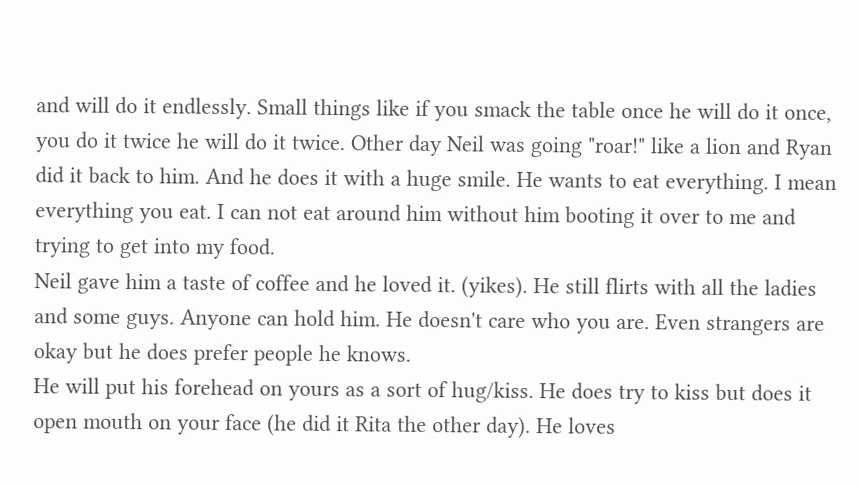and will do it endlessly. Small things like if you smack the table once he will do it once, you do it twice he will do it twice. Other day Neil was going "roar!" like a lion and Ryan did it back to him. And he does it with a huge smile. He wants to eat everything. I mean everything you eat. I can not eat around him without him booting it over to me and trying to get into my food.
Neil gave him a taste of coffee and he loved it. (yikes). He still flirts with all the ladies and some guys. Anyone can hold him. He doesn't care who you are. Even strangers are okay but he does prefer people he knows.
He will put his forehead on yours as a sort of hug/kiss. He does try to kiss but does it open mouth on your face (he did it Rita the other day). He loves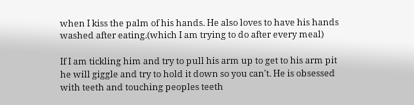when I kiss the palm of his hands. He also loves to have his hands washed after eating.(which I am trying to do after every meal)

If I am tickling him and try to pull his arm up to get to his arm pit he will giggle and try to hold it down so you can't. He is obsessed with teeth and touching peoples teeth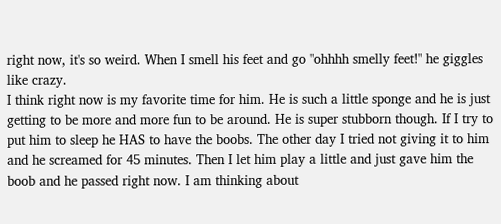right now, it's so weird. When I smell his feet and go "ohhhh smelly feet!" he giggles like crazy.
I think right now is my favorite time for him. He is such a little sponge and he is just getting to be more and more fun to be around. He is super stubborn though. If I try to put him to sleep he HAS to have the boobs. The other day I tried not giving it to him and he screamed for 45 minutes. Then I let him play a little and just gave him the boob and he passed right now. I am thinking about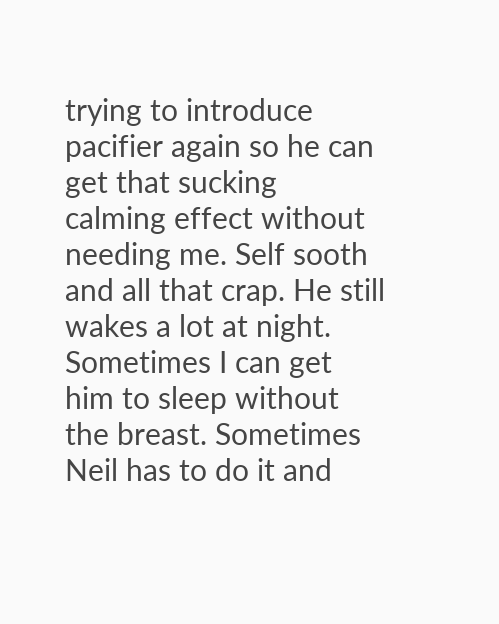trying to introduce pacifier again so he can get that sucking calming effect without needing me. Self sooth and all that crap. He still wakes a lot at night. Sometimes I can get him to sleep without the breast. Sometimes Neil has to do it and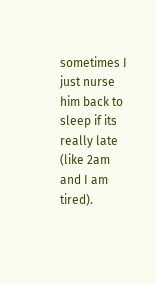sometimes I just nurse him back to sleep if its really late (like 2am and I am tired).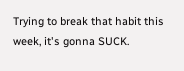Trying to break that habit this week, it's gonna SUCK.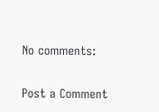No comments:

Post a Comment